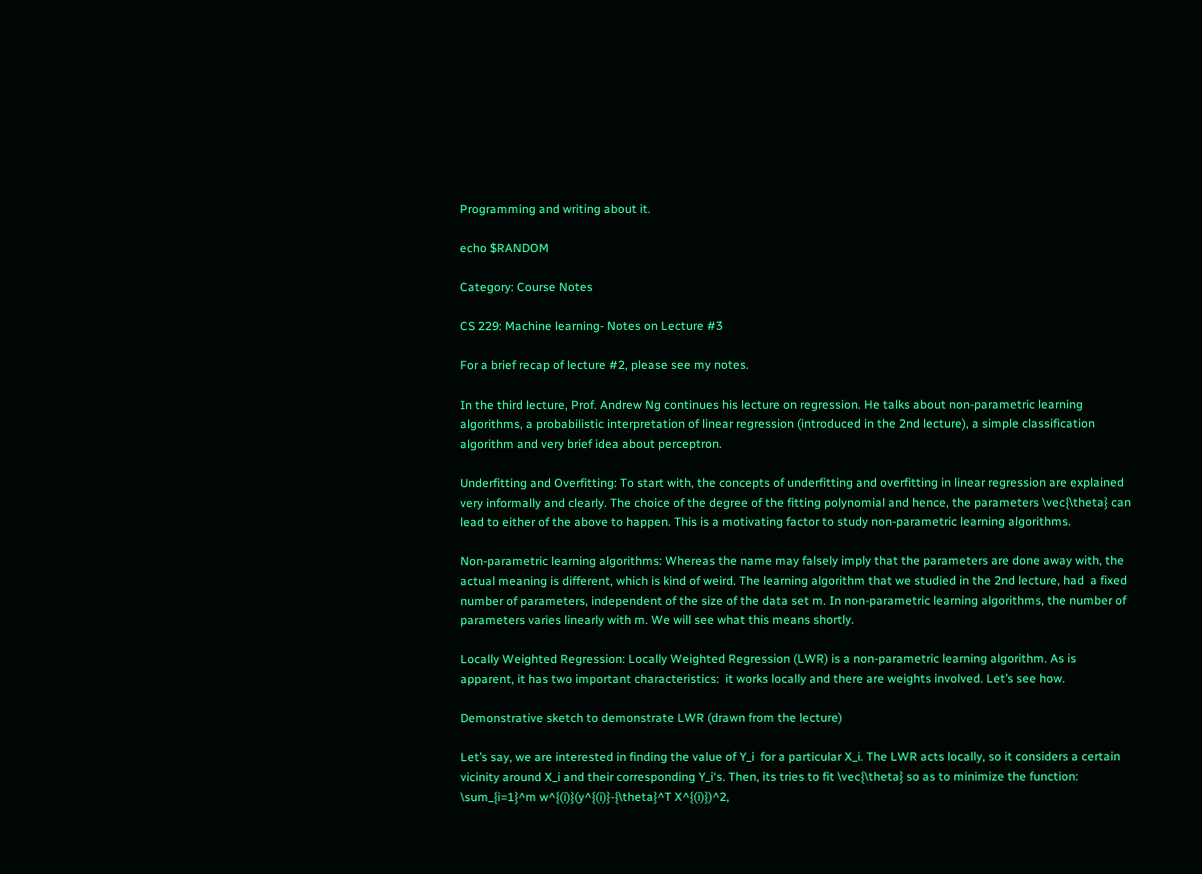Programming and writing about it.

echo $RANDOM

Category: Course Notes

CS 229: Machine learning- Notes on Lecture #3

For a brief recap of lecture #2, please see my notes.

In the third lecture, Prof. Andrew Ng continues his lecture on regression. He talks about non-parametric learning algorithms, a probabilistic interpretation of linear regression (introduced in the 2nd lecture), a simple classification algorithm and very brief idea about perceptron.

Underfitting and Overfitting: To start with, the concepts of underfitting and overfitting in linear regression are explained very informally and clearly. The choice of the degree of the fitting polynomial and hence, the parameters \vec{\theta} can lead to either of the above to happen. This is a motivating factor to study non-parametric learning algorithms.

Non-parametric learning algorithms: Whereas the name may falsely imply that the parameters are done away with, the actual meaning is different, which is kind of weird. The learning algorithm that we studied in the 2nd lecture, had  a fixed number of parameters, independent of the size of the data set m. In non-parametric learning algorithms, the number of parameters varies linearly with m. We will see what this means shortly.

Locally Weighted Regression: Locally Weighted Regression (LWR) is a non-parametric learning algorithm. As is apparent, it has two important characteristics:  it works locally and there are weights involved. Let’s see how.

Demonstrative sketch to demonstrate LWR (drawn from the lecture)

Let’s say, we are interested in finding the value of Y_i  for a particular X_i. The LWR acts locally, so it considers a certain vicinity around X_i and their corresponding Y_i‘s. Then, its tries to fit \vec{\theta} so as to minimize the function:     \sum_{i=1}^m w^{(i)}(y^{(i)}-{\theta}^T X^{(i)})^2,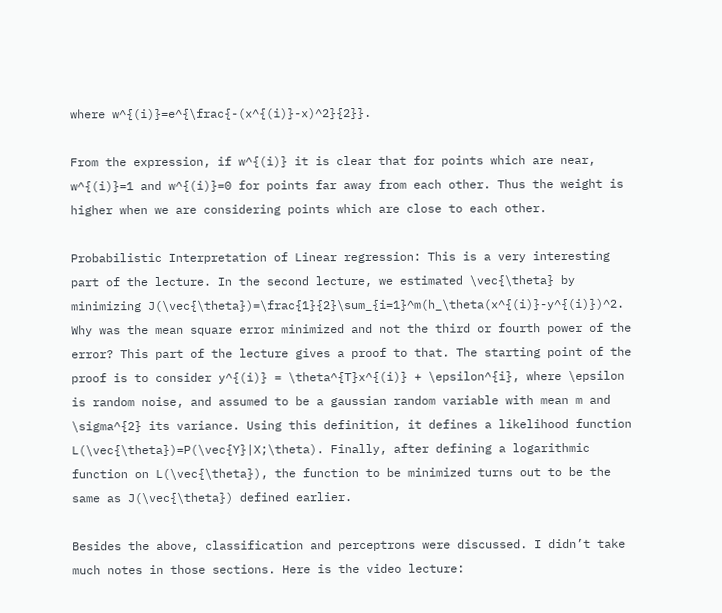where w^{(i)}=e^{\frac{-(x^{(i)}-x)^2}{2}}.

From the expression, if w^{(i)} it is clear that for points which are near, w^{(i)}=1 and w^{(i)}=0 for points far away from each other. Thus the weight is higher when we are considering points which are close to each other.

Probabilistic Interpretation of Linear regression: This is a very interesting part of the lecture. In the second lecture, we estimated \vec{\theta} by minimizing J(\vec{\theta})=\frac{1}{2}\sum_{i=1}^m(h_\theta(x^{(i)}-y^{(i)})^2. Why was the mean square error minimized and not the third or fourth power of the error? This part of the lecture gives a proof to that. The starting point of the proof is to consider y^{(i)} = \theta^{T}x^{(i)} + \epsilon^{i}, where \epsilon is random noise, and assumed to be a gaussian random variable with mean m and \sigma^{2} its variance. Using this definition, it defines a likelihood function L(\vec{\theta})=P(\vec{Y}|X;\theta). Finally, after defining a logarithmic function on L(\vec{\theta}), the function to be minimized turns out to be the same as J(\vec{\theta}) defined earlier.

Besides the above, classification and perceptrons were discussed. I didn’t take much notes in those sections. Here is the video lecture: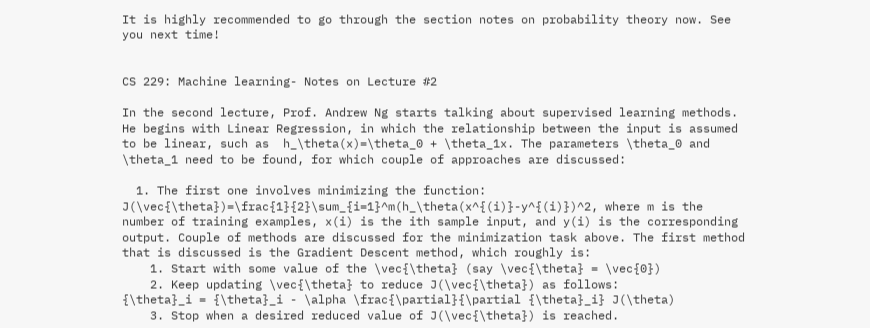It is highly recommended to go through the section notes on probability theory now. See you next time!


CS 229: Machine learning- Notes on Lecture #2

In the second lecture, Prof. Andrew Ng starts talking about supervised learning methods. He begins with Linear Regression, in which the relationship between the input is assumed to be linear, such as  h_\theta(x)=\theta_0 + \theta_1x. The parameters \theta_0 and \theta_1 need to be found, for which couple of approaches are discussed:

  1. The first one involves minimizing the function:                                                                                                     J(\vec{\theta})=\frac{1}{2}\sum_{i=1}^m(h_\theta(x^{(i)}-y^{(i)})^2, where m is the number of training examples, x(i) is the ith sample input, and y(i) is the corresponding output. Couple of methods are discussed for the minimization task above. The first method that is discussed is the Gradient Descent method, which roughly is:
    1. Start with some value of the \vec{\theta} (say \vec{\theta} = \vec{0})
    2. Keep updating \vec{\theta} to reduce J(\vec{\theta}) as follows:                                           {\theta}_i = {\theta}_i - \alpha \frac{\partial}{\partial {\theta}_i} J(\theta)
    3. Stop when a desired reduced value of J(\vec{\theta}) is reached.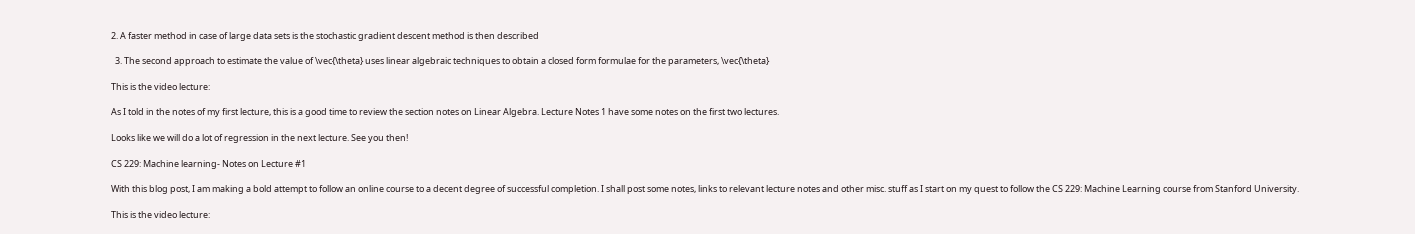2. A faster method in case of large data sets is the stochastic gradient descent method is then described

  3. The second approach to estimate the value of \vec{\theta} uses linear algebraic techniques to obtain a closed form formulae for the parameters, \vec{\theta}

This is the video lecture:

As I told in the notes of my first lecture, this is a good time to review the section notes on Linear Algebra. Lecture Notes 1 have some notes on the first two lectures.

Looks like we will do a lot of regression in the next lecture. See you then!

CS 229: Machine learning- Notes on Lecture #1

With this blog post, I am making a bold attempt to follow an online course to a decent degree of successful completion. I shall post some notes, links to relevant lecture notes and other misc. stuff as I start on my quest to follow the CS 229: Machine Learning course from Stanford University.

This is the video lecture: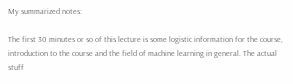My summarized notes:

The first 30 minutes or so of this lecture is some logistic information for the course, introduction to the course and the field of machine learning in general. The actual stuff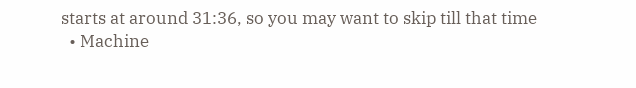starts at around 31:36, so you may want to skip till that time
  • Machine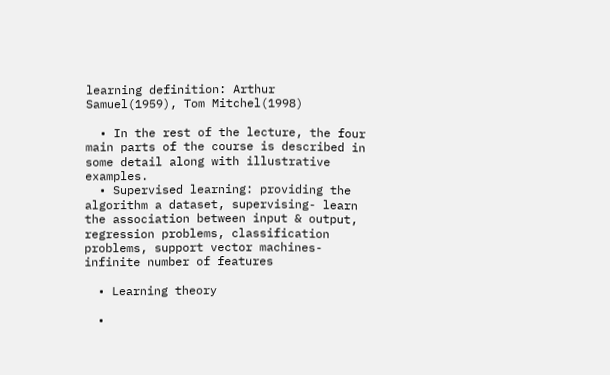learning definition: Arthur Samuel(1959), Tom Mitchel(1998)

  • In the rest of the lecture, the four main parts of the course is described in some detail along with illustrative examples.
  • Supervised learning: providing the algorithm a dataset, supervising- learn the association between input & output, regression problems, classification problems, support vector machines- infinite number of features

  • Learning theory

  •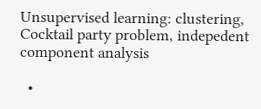Unsupervised learning: clustering, Cocktail party problem, indepedent component analysis

  •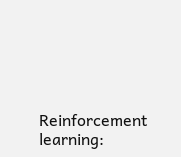Reinforcement learning: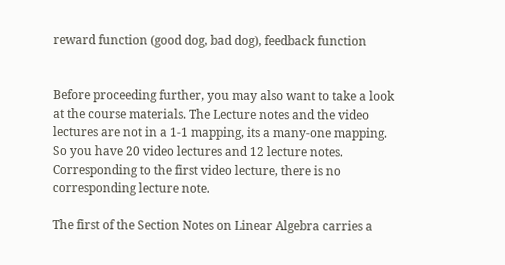reward function (good dog, bad dog), feedback function


Before proceeding further, you may also want to take a look at the course materials. The Lecture notes and the video lectures are not in a 1-1 mapping, its a many-one mapping. So you have 20 video lectures and 12 lecture notes. Corresponding to the first video lecture, there is no corresponding lecture note.

The first of the Section Notes on Linear Algebra carries a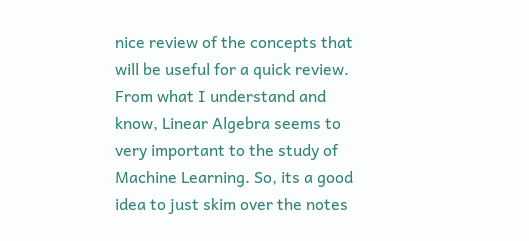nice review of the concepts that will be useful for a quick review. From what I understand and know, Linear Algebra seems to very important to the study of Machine Learning. So, its a good idea to just skim over the notes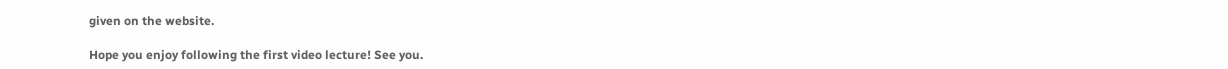given on the website.

Hope you enjoy following the first video lecture! See you.